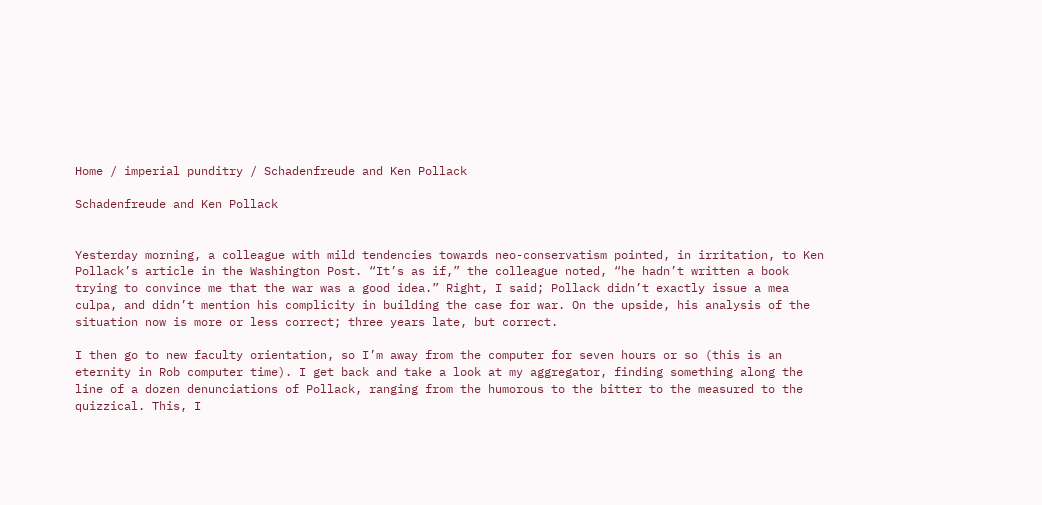Home / imperial punditry / Schadenfreude and Ken Pollack

Schadenfreude and Ken Pollack


Yesterday morning, a colleague with mild tendencies towards neo-conservatism pointed, in irritation, to Ken Pollack’s article in the Washington Post. “It’s as if,” the colleague noted, “he hadn’t written a book trying to convince me that the war was a good idea.” Right, I said; Pollack didn’t exactly issue a mea culpa, and didn’t mention his complicity in building the case for war. On the upside, his analysis of the situation now is more or less correct; three years late, but correct.

I then go to new faculty orientation, so I’m away from the computer for seven hours or so (this is an eternity in Rob computer time). I get back and take a look at my aggregator, finding something along the line of a dozen denunciations of Pollack, ranging from the humorous to the bitter to the measured to the quizzical. This, I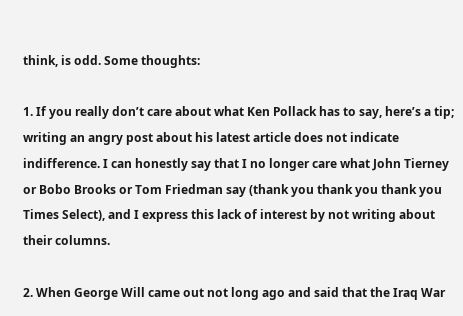think, is odd. Some thoughts:

1. If you really don’t care about what Ken Pollack has to say, here’s a tip; writing an angry post about his latest article does not indicate indifference. I can honestly say that I no longer care what John Tierney or Bobo Brooks or Tom Friedman say (thank you thank you thank you Times Select), and I express this lack of interest by not writing about their columns.

2. When George Will came out not long ago and said that the Iraq War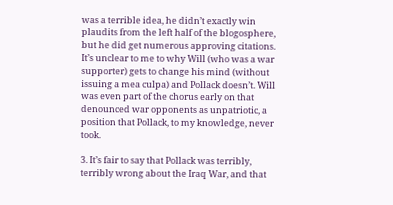was a terrible idea, he didn’t exactly win plaudits from the left half of the blogosphere, but he did get numerous approving citations. It’s unclear to me to why Will (who was a war supporter) gets to change his mind (without issuing a mea culpa) and Pollack doesn’t. Will was even part of the chorus early on that denounced war opponents as unpatriotic, a position that Pollack, to my knowledge, never took.

3. It’s fair to say that Pollack was terribly, terribly wrong about the Iraq War, and that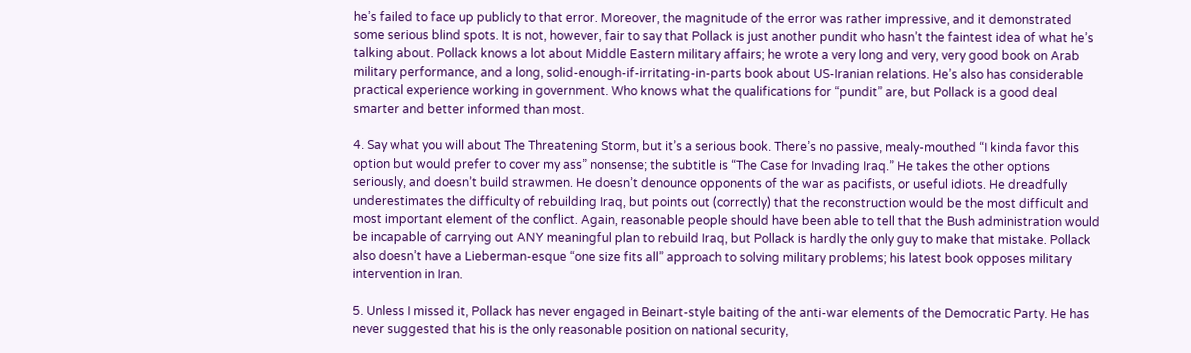he’s failed to face up publicly to that error. Moreover, the magnitude of the error was rather impressive, and it demonstrated some serious blind spots. It is not, however, fair to say that Pollack is just another pundit who hasn’t the faintest idea of what he’s talking about. Pollack knows a lot about Middle Eastern military affairs; he wrote a very long and very, very good book on Arab military performance, and a long, solid-enough-if-irritating-in-parts book about US-Iranian relations. He’s also has considerable practical experience working in government. Who knows what the qualifications for “pundit” are, but Pollack is a good deal smarter and better informed than most.

4. Say what you will about The Threatening Storm, but it’s a serious book. There’s no passive, mealy-mouthed “I kinda favor this option but would prefer to cover my ass” nonsense; the subtitle is “The Case for Invading Iraq.” He takes the other options seriously, and doesn’t build strawmen. He doesn’t denounce opponents of the war as pacifists, or useful idiots. He dreadfully underestimates the difficulty of rebuilding Iraq, but points out (correctly) that the reconstruction would be the most difficult and most important element of the conflict. Again, reasonable people should have been able to tell that the Bush administration would be incapable of carrying out ANY meaningful plan to rebuild Iraq, but Pollack is hardly the only guy to make that mistake. Pollack also doesn’t have a Lieberman-esque “one size fits all” approach to solving military problems; his latest book opposes military intervention in Iran.

5. Unless I missed it, Pollack has never engaged in Beinart-style baiting of the anti-war elements of the Democratic Party. He has never suggested that his is the only reasonable position on national security,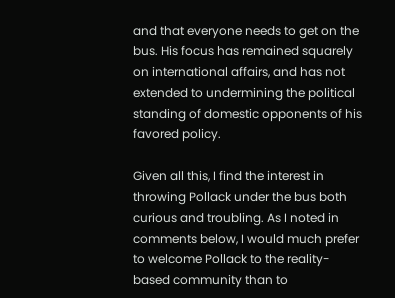and that everyone needs to get on the bus. His focus has remained squarely on international affairs, and has not extended to undermining the political standing of domestic opponents of his favored policy.

Given all this, I find the interest in throwing Pollack under the bus both curious and troubling. As I noted in comments below, I would much prefer to welcome Pollack to the reality-based community than to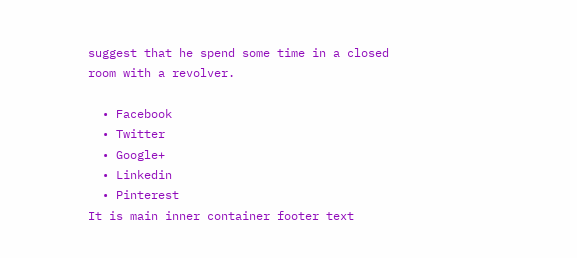suggest that he spend some time in a closed room with a revolver.

  • Facebook
  • Twitter
  • Google+
  • Linkedin
  • Pinterest
It is main inner container footer text